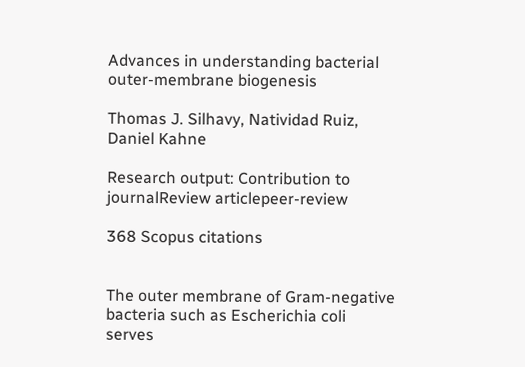Advances in understanding bacterial outer-membrane biogenesis

Thomas J. Silhavy, Natividad Ruiz, Daniel Kahne

Research output: Contribution to journalReview articlepeer-review

368 Scopus citations


The outer membrane of Gram-negative bacteria such as Escherichia coli serves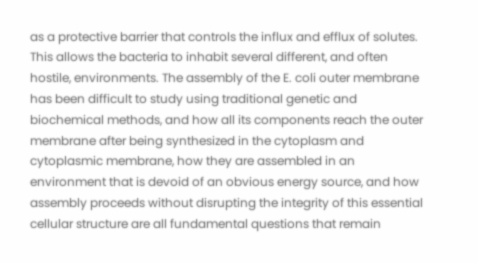as a protective barrier that controls the influx and efflux of solutes. This allows the bacteria to inhabit several different, and often hostile, environments. The assembly of the E. coli outer membrane has been difficult to study using traditional genetic and biochemical methods, and how all its components reach the outer membrane after being synthesized in the cytoplasm and cytoplasmic membrane, how they are assembled in an environment that is devoid of an obvious energy source, and how assembly proceeds without disrupting the integrity of this essential cellular structure are all fundamental questions that remain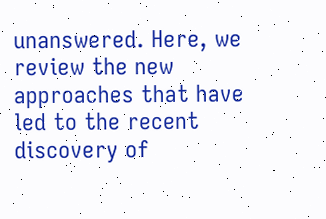unanswered. Here, we review the new approaches that have led to the recent discovery of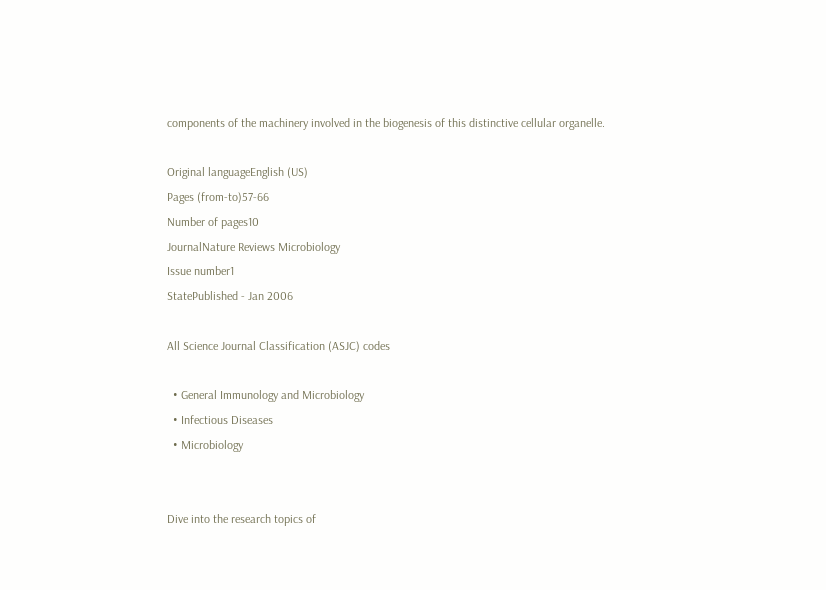components of the machinery involved in the biogenesis of this distinctive cellular organelle.

Original languageEnglish (US)
Pages (from-to)57-66
Number of pages10
JournalNature Reviews Microbiology
Issue number1
StatePublished - Jan 2006

All Science Journal Classification (ASJC) codes

  • General Immunology and Microbiology
  • Infectious Diseases
  • Microbiology


Dive into the research topics of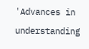'Advances in understanding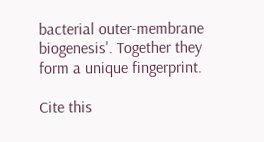bacterial outer-membrane biogenesis'. Together they form a unique fingerprint.

Cite this